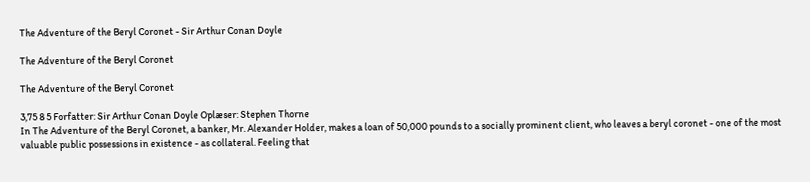The Adventure of the Beryl Coronet - Sir Arthur Conan Doyle

The Adventure of the Beryl Coronet

The Adventure of the Beryl Coronet

3,75 8 5 Forfatter: Sir Arthur Conan Doyle Oplæser: Stephen Thorne
In The Adventure of the Beryl Coronet, a banker, Mr. Alexander Holder, makes a loan of 50,000 pounds to a socially prominent client, who leaves a beryl coronet - one of the most valuable public possessions in existence - as collateral. Feeling that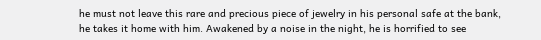he must not leave this rare and precious piece of jewelry in his personal safe at the bank, he takes it home with him. Awakened by a noise in the night, he is horrified to see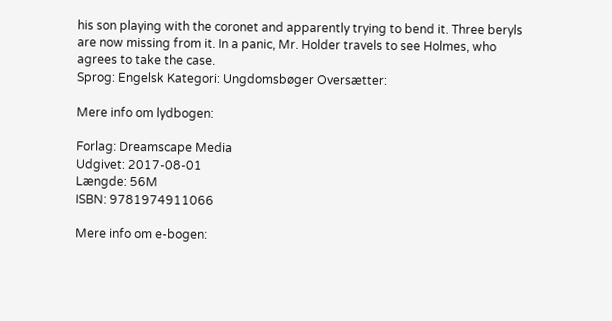his son playing with the coronet and apparently trying to bend it. Three beryls are now missing from it. In a panic, Mr. Holder travels to see Holmes, who agrees to take the case.
Sprog: Engelsk Kategori: Ungdomsbøger Oversætter:

Mere info om lydbogen:

Forlag: Dreamscape Media
Udgivet: 2017-08-01
Længde: 56M
ISBN: 9781974911066

Mere info om e-bogen: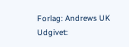Forlag: Andrews UK
Udgivet: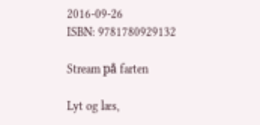2016-09-26
ISBN: 9781780929132

Stream på farten

Lyt og læs,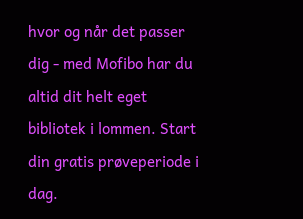hvor og når det passer dig - med Mofibo har du altid dit helt eget bibliotek i lommen. Start din gratis prøveperiode i dag.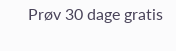Prøv 30 dage gratis